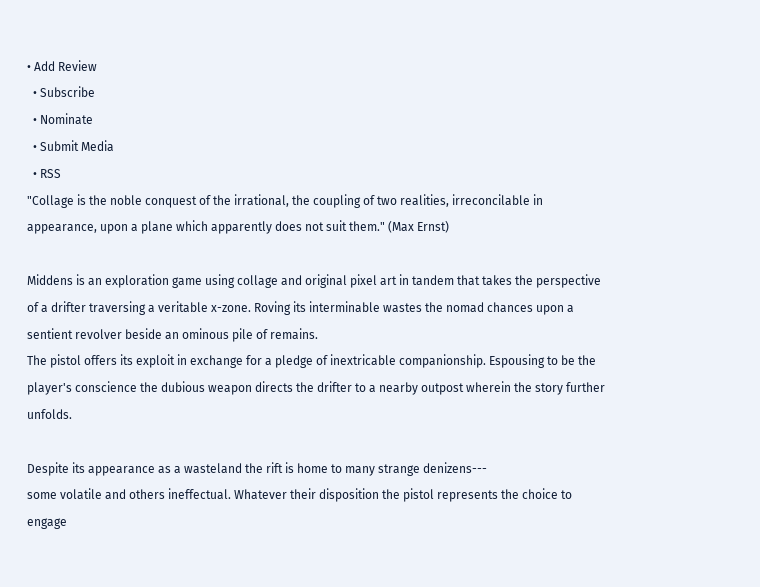• Add Review
  • Subscribe
  • Nominate
  • Submit Media
  • RSS
"Collage is the noble conquest of the irrational, the coupling of two realities, irreconcilable in appearance, upon a plane which apparently does not suit them." (Max Ernst)

Middens is an exploration game using collage and original pixel art in tandem that takes the perspective of a drifter traversing a veritable x-zone. Roving its interminable wastes the nomad chances upon a sentient revolver beside an ominous pile of remains.
The pistol offers its exploit in exchange for a pledge of inextricable companionship. Espousing to be the player's conscience the dubious weapon directs the drifter to a nearby outpost wherein the story further unfolds.

Despite its appearance as a wasteland the rift is home to many strange denizens---
some volatile and others ineffectual. Whatever their disposition the pistol represents the choice to engage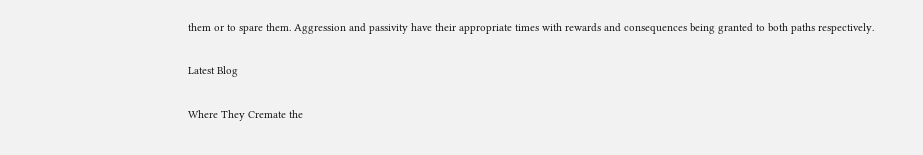them or to spare them. Aggression and passivity have their appropriate times with rewards and consequences being granted to both paths respectively.

Latest Blog

Where They Cremate the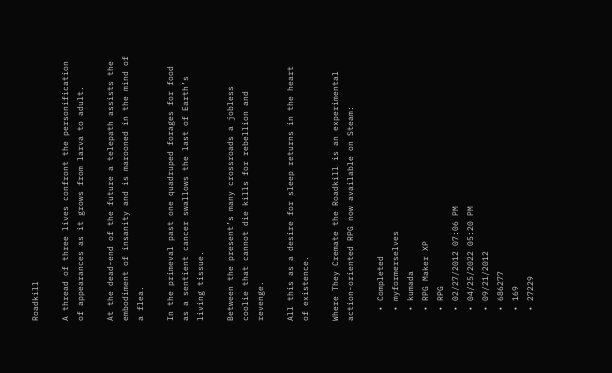Roadkill

A thread of three lives confront the personification of appearances as it grows from larva to adult.

At the dead-end of the future a telepath assists the embodiment of insanity and is marooned in the mind of a flea.

In the primeval past one quadruped forages for food as a sentient cancer swallows the last of Earth’s living tissue.

Between the present’s many crossroads a jobless coolie that cannot die kills for rebellion and revenge.

All this as a desire for sleep returns in the heart of existence.

Where They Cremate the Roadkill is an experimental action-oriented RPG now available on Steam:

  • Completed
  • myformerselves
  • kumada
  • RPG Maker XP
  • RPG
  • 02/27/2012 07:06 PM
  • 04/25/2022 05:20 PM
  • 09/21/2012
  • 686277
  • 169
  • 27229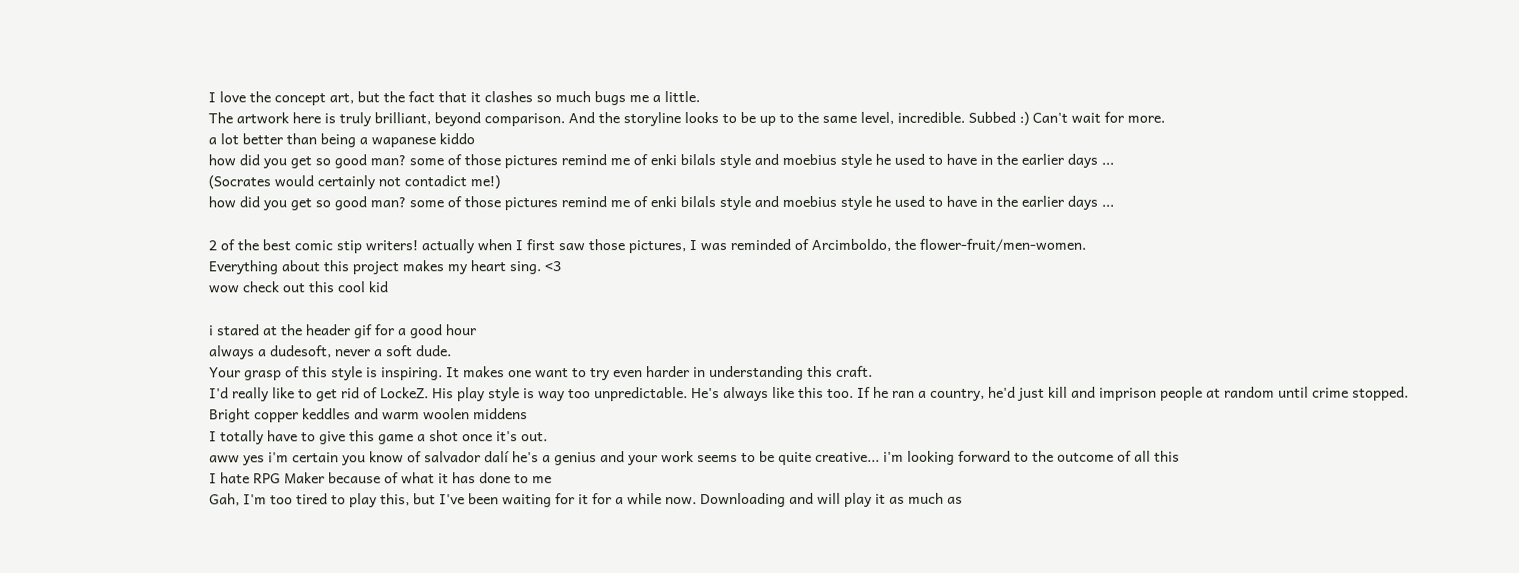I love the concept art, but the fact that it clashes so much bugs me a little.
The artwork here is truly brilliant, beyond comparison. And the storyline looks to be up to the same level, incredible. Subbed :) Can't wait for more.
a lot better than being a wapanese kiddo
how did you get so good man? some of those pictures remind me of enki bilals style and moebius style he used to have in the earlier days ...
(Socrates would certainly not contadict me!)
how did you get so good man? some of those pictures remind me of enki bilals style and moebius style he used to have in the earlier days ...

2 of the best comic stip writers! actually when I first saw those pictures, I was reminded of Arcimboldo, the flower-fruit/men-women.
Everything about this project makes my heart sing. <3
wow check out this cool kid

i stared at the header gif for a good hour
always a dudesoft, never a soft dude.
Your grasp of this style is inspiring. It makes one want to try even harder in understanding this craft.
I'd really like to get rid of LockeZ. His play style is way too unpredictable. He's always like this too. If he ran a country, he'd just kill and imprison people at random until crime stopped.
Bright copper keddles and warm woolen middens
I totally have to give this game a shot once it's out.
aww yes i'm certain you know of salvador dalí he's a genius and your work seems to be quite creative... i'm looking forward to the outcome of all this
I hate RPG Maker because of what it has done to me
Gah, I'm too tired to play this, but I've been waiting for it for a while now. Downloading and will play it as much as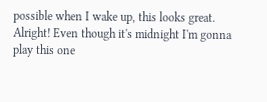possible when I wake up, this looks great.
Alright! Even though it's midnight I'm gonna play this one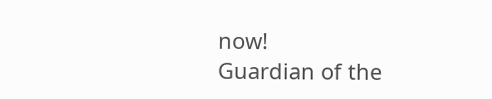now!
Guardian of the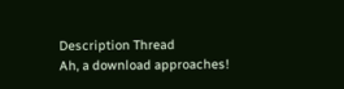Description Thread
Ah, a download approaches!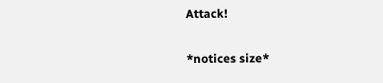Attack!

*notices size*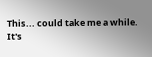This... could take me a while.
It's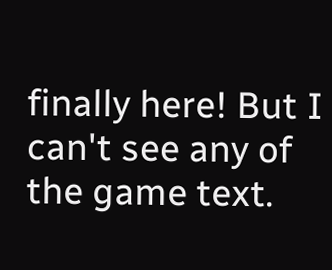finally here! But I can't see any of the game text.